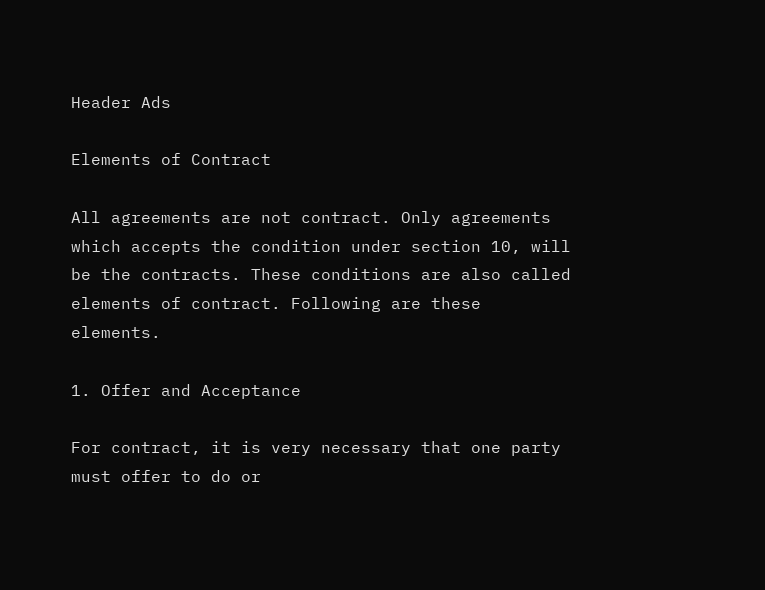Header Ads

Elements of Contract

All agreements are not contract. Only agreements which accepts the condition under section 10, will be the contracts. These conditions are also called elements of contract. Following are these elements.

1. Offer and Acceptance

For contract, it is very necessary that one party must offer to do or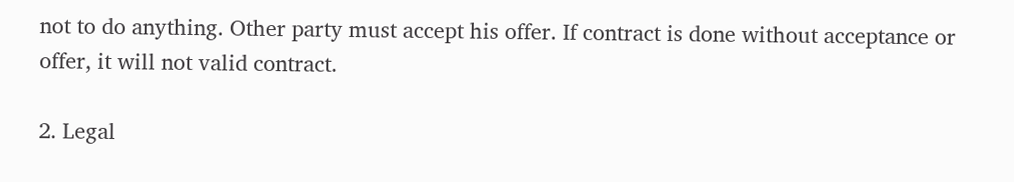not to do anything. Other party must accept his offer. If contract is done without acceptance or offer, it will not valid contract.

2. Legal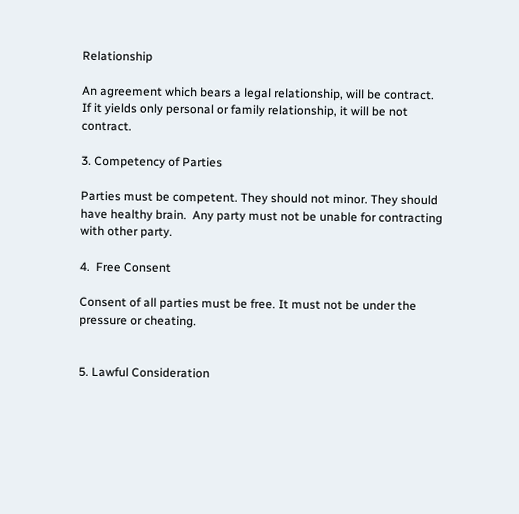Relationship

An agreement which bears a legal relationship, will be contract. If it yields only personal or family relationship, it will be not contract.

3. Competency of Parties

Parties must be competent. They should not minor. They should have healthy brain.  Any party must not be unable for contracting with other party.

4.  Free Consent

Consent of all parties must be free. It must not be under the pressure or cheating.


5. Lawful Consideration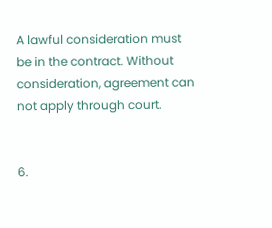A lawful consideration must be in the contract. Without consideration, agreement can not apply through court.


6.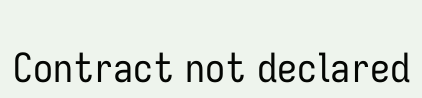Contract not declared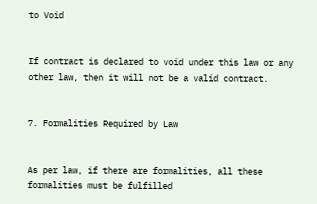to Void


If contract is declared to void under this law or any other law, then it will not be a valid contract.


7. Formalities Required by Law


As per law, if there are formalities, all these formalities must be fulfilled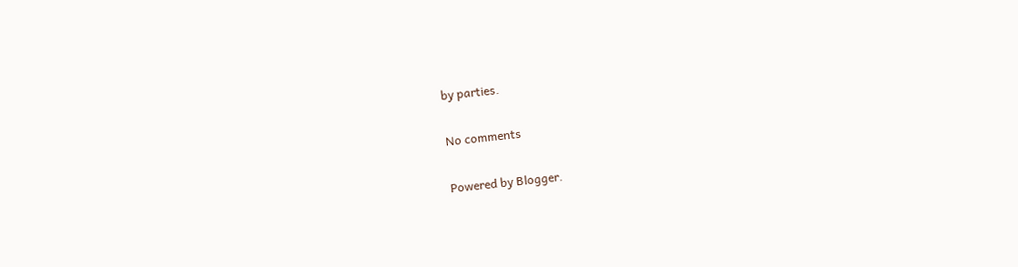by parties.

No comments

Powered by Blogger.